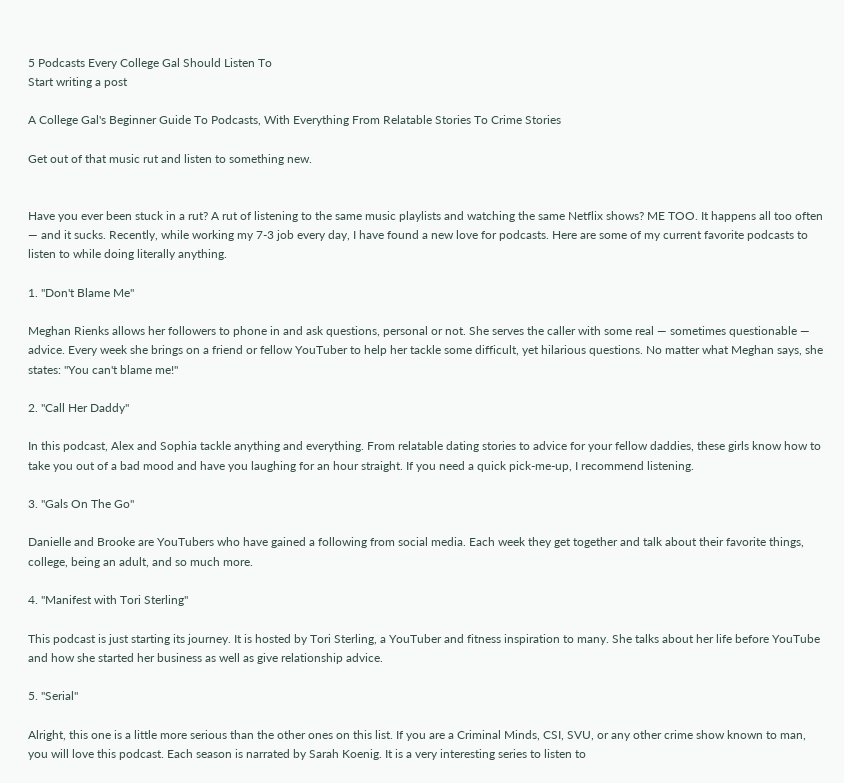5 Podcasts Every College Gal Should Listen To
Start writing a post

A College Gal's Beginner Guide To Podcasts, With Everything From Relatable Stories To Crime Stories

Get out of that music rut and listen to something new.


Have you ever been stuck in a rut? A rut of listening to the same music playlists and watching the same Netflix shows? ME TOO. It happens all too often — and it sucks. Recently, while working my 7-3 job every day, I have found a new love for podcasts. Here are some of my current favorite podcasts to listen to while doing literally anything.

1. "Don't Blame Me"

Meghan Rienks allows her followers to phone in and ask questions, personal or not. She serves the caller with some real — sometimes questionable — advice. Every week she brings on a friend or fellow YouTuber to help her tackle some difficult, yet hilarious questions. No matter what Meghan says, she states: "You can't blame me!"

2. "Call Her Daddy"

In this podcast, Alex and Sophia tackle anything and everything. From relatable dating stories to advice for your fellow daddies, these girls know how to take you out of a bad mood and have you laughing for an hour straight. If you need a quick pick-me-up, I recommend listening.

3. "Gals On The Go"

Danielle and Brooke are YouTubers who have gained a following from social media. Each week they get together and talk about their favorite things, college, being an adult, and so much more.

4. "Manifest with Tori Sterling"

This podcast is just starting its journey. It is hosted by Tori Sterling, a YouTuber and fitness inspiration to many. She talks about her life before YouTube and how she started her business as well as give relationship advice.

5. "Serial"

Alright, this one is a little more serious than the other ones on this list. If you are a Criminal Minds, CSI, SVU, or any other crime show known to man, you will love this podcast. Each season is narrated by Sarah Koenig. It is a very interesting series to listen to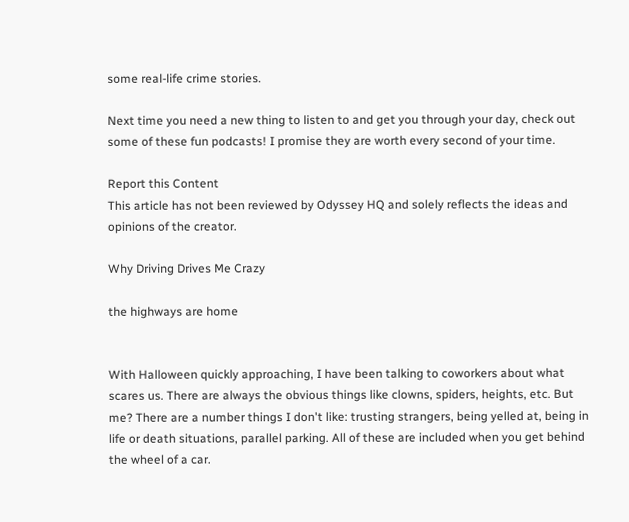some real-life crime stories.

Next time you need a new thing to listen to and get you through your day, check out some of these fun podcasts! I promise they are worth every second of your time.

Report this Content
This article has not been reviewed by Odyssey HQ and solely reflects the ideas and opinions of the creator.

Why Driving Drives Me Crazy

the highways are home


With Halloween quickly approaching, I have been talking to coworkers about what scares us. There are always the obvious things like clowns, spiders, heights, etc. But me? There are a number things I don't like: trusting strangers, being yelled at, being in life or death situations, parallel parking. All of these are included when you get behind the wheel of a car.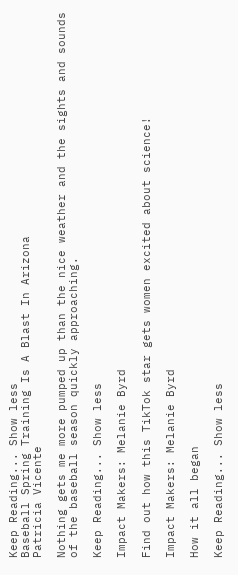Keep Reading... Show less
Baseball Spring Training Is A Blast In Arizona
Patricia Vicente

Nothing gets me more pumped up than the nice weather and the sights and sounds of the baseball season quickly approaching.

Keep Reading... Show less

Impact Makers: Melanie Byrd

Find out how this TikTok star gets women excited about science!

Impact Makers: Melanie Byrd

How it all began

Keep Reading... Show less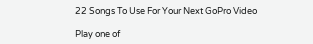22 Songs To Use For Your Next GoPro Video

Play one of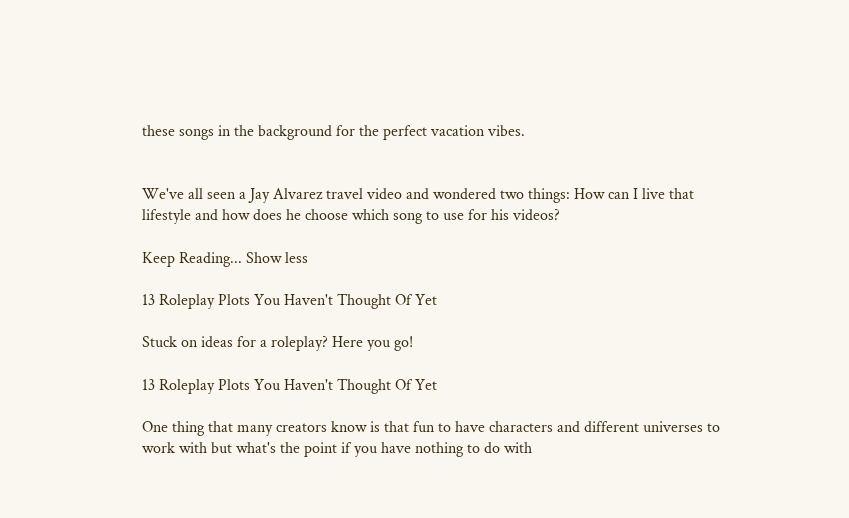these songs in the background for the perfect vacation vibes.


We've all seen a Jay Alvarez travel video and wondered two things: How can I live that lifestyle and how does he choose which song to use for his videos?

Keep Reading... Show less

13 Roleplay Plots You Haven't Thought Of Yet

Stuck on ideas for a roleplay? Here you go!

13 Roleplay Plots You Haven't Thought Of Yet

One thing that many creators know is that fun to have characters and different universes to work with but what's the point if you have nothing to do with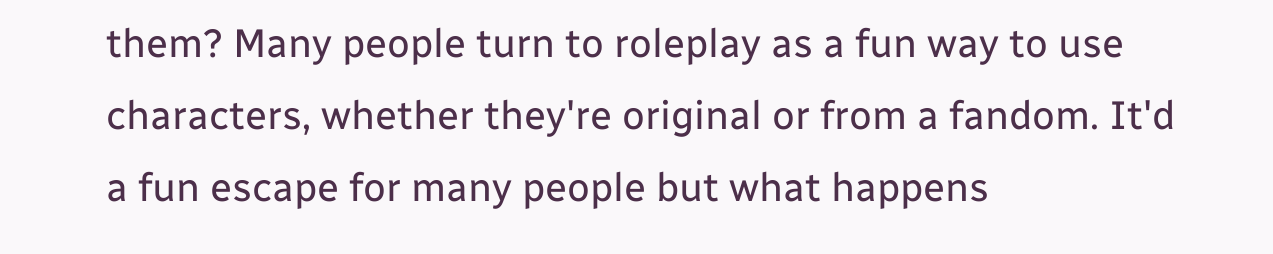them? Many people turn to roleplay as a fun way to use characters, whether they're original or from a fandom. It'd a fun escape for many people but what happens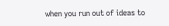when you run out of ideas to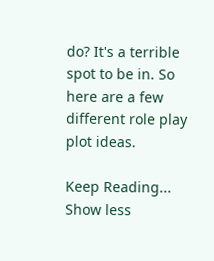do? It's a terrible spot to be in. So here are a few different role play plot ideas.

Keep Reading... Show less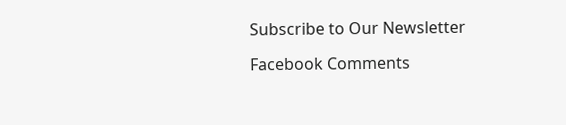Subscribe to Our Newsletter

Facebook Comments